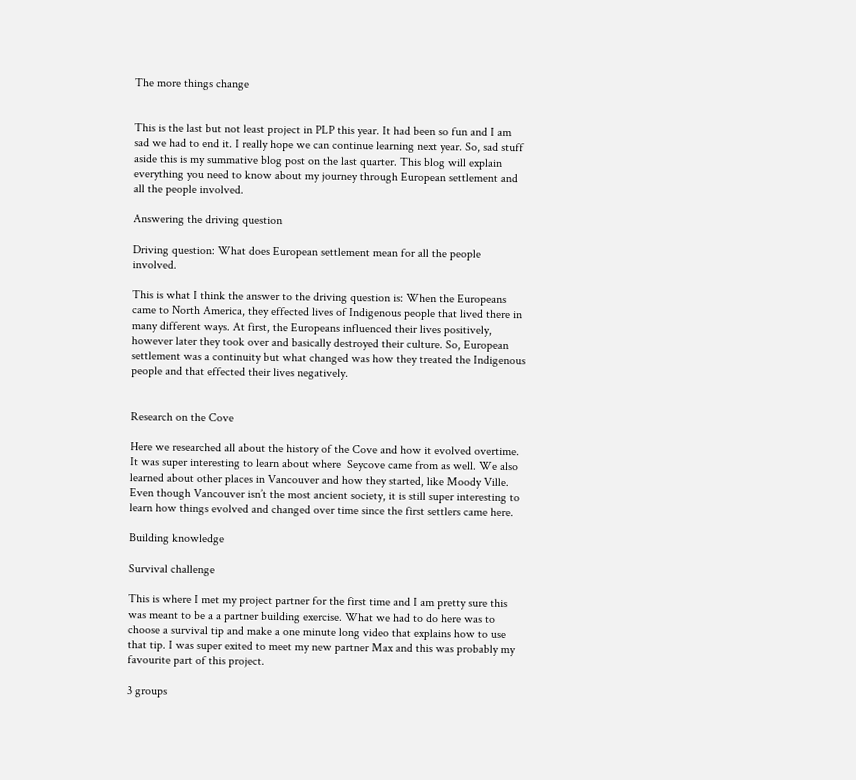The more things change


This is the last but not least project in PLP this year. It had been so fun and I am sad we had to end it. I really hope we can continue learning next year. So, sad stuff aside this is my summative blog post on the last quarter. This blog will explain everything you need to know about my journey through European settlement and all the people involved.

Answering the driving question

Driving question: What does European settlement mean for all the people involved.

This is what I think the answer to the driving question is: When the Europeans came to North America, they effected lives of Indigenous people that lived there in many different ways. At first, the Europeans influenced their lives positively, however later they took over and basically destroyed their culture. So, European settlement was a continuity but what changed was how they treated the Indigenous people and that effected their lives negatively.


Research on the Cove

Here we researched all about the history of the Cove and how it evolved overtime. It was super interesting to learn about where  Seycove came from as well. We also learned about other places in Vancouver and how they started, like Moody Ville. Even though Vancouver isn’t the most ancient society, it is still super interesting to learn how things evolved and changed over time since the first settlers came here.

Building knowledge

Survival challenge

This is where I met my project partner for the first time and I am pretty sure this was meant to be a a partner building exercise. What we had to do here was to choose a survival tip and make a one minute long video that explains how to use that tip. I was super exited to meet my new partner Max and this was probably my favourite part of this project.

3 groups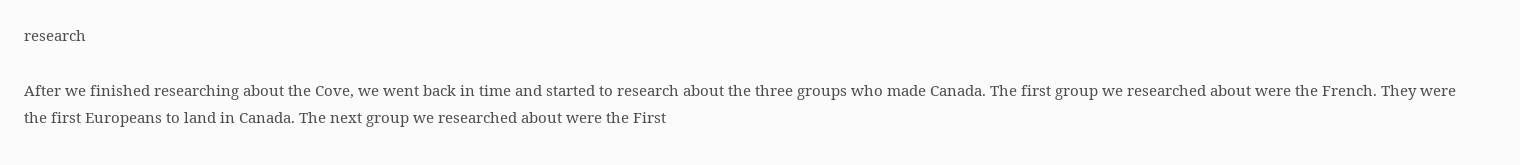research

After we finished researching about the Cove, we went back in time and started to research about the three groups who made Canada. The first group we researched about were the French. They were the first Europeans to land in Canada. The next group we researched about were the First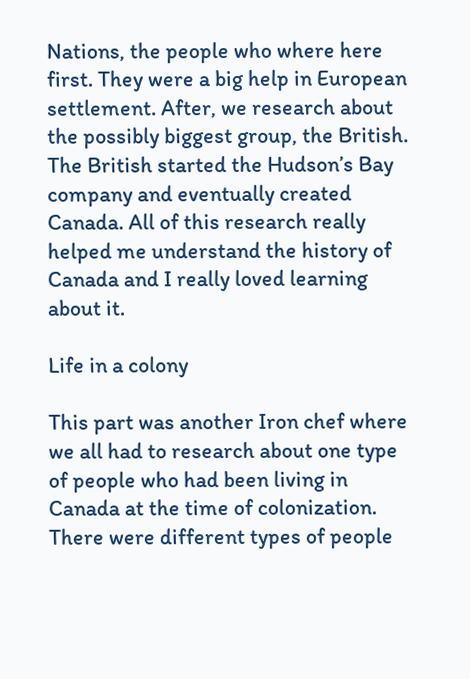Nations, the people who where here first. They were a big help in European settlement. After, we research about the possibly biggest group, the British. The British started the Hudson’s Bay company and eventually created Canada. All of this research really helped me understand the history of Canada and I really loved learning about it.

Life in a colony

This part was another Iron chef where we all had to research about one type of people who had been living in Canada at the time of colonization. There were different types of people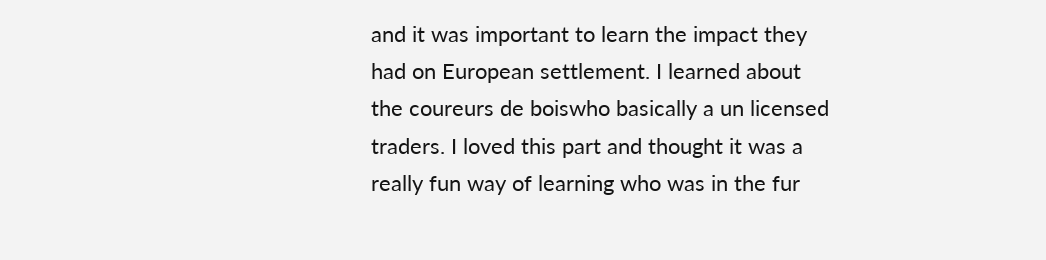and it was important to learn the impact they had on European settlement. I learned about the coureurs de boiswho basically a un licensed traders. I loved this part and thought it was a really fun way of learning who was in the fur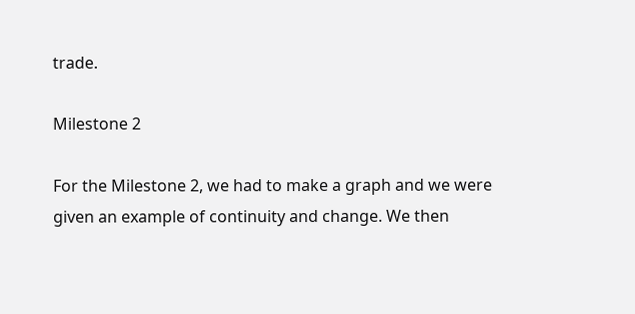trade.

Milestone 2

For the Milestone 2, we had to make a graph and we were given an example of continuity and change. We then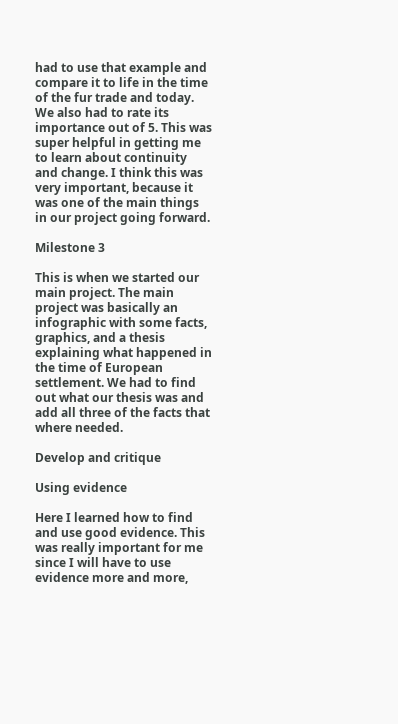had to use that example and compare it to life in the time of the fur trade and today. We also had to rate its importance out of 5. This was super helpful in getting me to learn about continuity and change. I think this was very important, because it was one of the main things in our project going forward.

Milestone 3

This is when we started our main project. The main project was basically an infographic with some facts, graphics, and a thesis explaining what happened in the time of European settlement. We had to find out what our thesis was and add all three of the facts that where needed.

Develop and critique

Using evidence

Here I learned how to find and use good evidence. This was really important for me since I will have to use evidence more and more,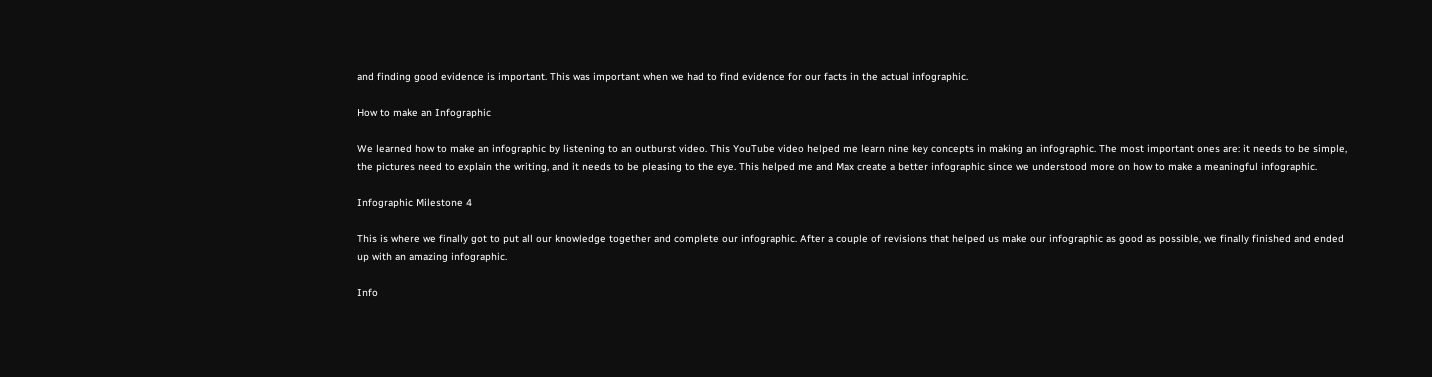and finding good evidence is important. This was important when we had to find evidence for our facts in the actual infographic.

How to make an Infographic

We learned how to make an infographic by listening to an outburst video. This YouTube video helped me learn nine key concepts in making an infographic. The most important ones are: it needs to be simple, the pictures need to explain the writing, and it needs to be pleasing to the eye. This helped me and Max create a better infographic since we understood more on how to make a meaningful infographic.

Infographic Milestone 4

This is where we finally got to put all our knowledge together and complete our infographic. After a couple of revisions that helped us make our infographic as good as possible, we finally finished and ended up with an amazing infographic.

Info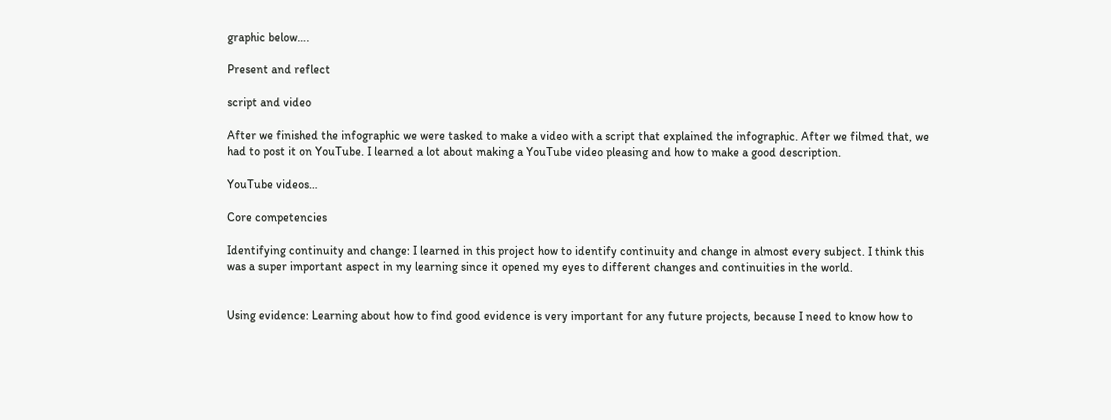graphic below….

Present and reflect

script and video

After we finished the infographic we were tasked to make a video with a script that explained the infographic. After we filmed that, we had to post it on YouTube. I learned a lot about making a YouTube video pleasing and how to make a good description.

YouTube videos…

Core competencies

Identifying continuity and change: I learned in this project how to identify continuity and change in almost every subject. I think this was a super important aspect in my learning since it opened my eyes to different changes and continuities in the world.


Using evidence: Learning about how to find good evidence is very important for any future projects, because I need to know how to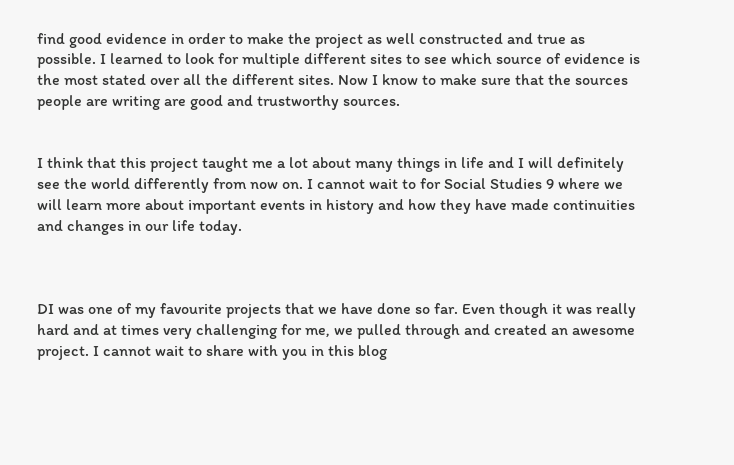find good evidence in order to make the project as well constructed and true as possible. I learned to look for multiple different sites to see which source of evidence is the most stated over all the different sites. Now I know to make sure that the sources people are writing are good and trustworthy sources.


I think that this project taught me a lot about many things in life and I will definitely see the world differently from now on. I cannot wait to for Social Studies 9 where we will learn more about important events in history and how they have made continuities and changes in our life today.



DI was one of my favourite projects that we have done so far. Even though it was really hard and at times very challenging for me, we pulled through and created an awesome project. I cannot wait to share with you in this blog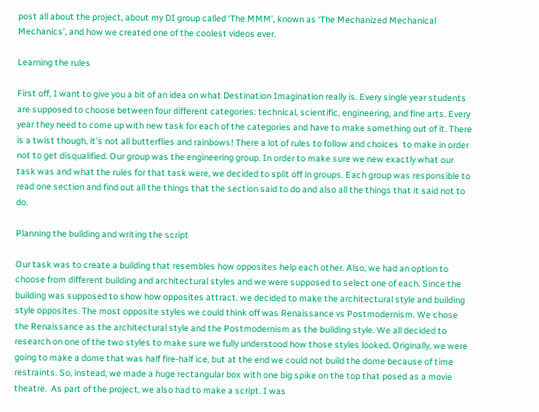post all about the project, about my DI group called ‘The MMM’, known as ‘The Mechanized Mechanical Mechanics’, and how we created one of the coolest videos ever.

Learning the rules

First off, I want to give you a bit of an idea on what Destination Imagination really is. Every single year students are supposed to choose between four different categories: technical, scientific, engineering, and fine arts. Every year they need to come up with new task for each of the categories and have to make something out of it. There is a twist though, it’s not all butterflies and rainbows! There a lot of rules to follow and choices  to make in order not to get disqualified. Our group was the engineering group. In order to make sure we new exactly what our task was and what the rules for that task were, we decided to split off in groups. Each group was responsible to read one section and find out all the things that the section said to do and also all the things that it said not to do.

Planning the building and writing the script

Our task was to create a building that resembles how opposites help each other. Also, we had an option to choose from different building and architectural styles and we were supposed to select one of each. Since the building was supposed to show how opposites attract, we decided to make the architectural style and building style opposites. The most opposite styles we could think off was Renaissance vs Postmodernism. We chose the Renaissance as the architectural style and the Postmodernism as the building style. We all decided to research on one of the two styles to make sure we fully understood how those styles looked. Originally, we were going to make a dome that was half fire-half ice, but at the end we could not build the dome because of time restraints. So, instead, we made a huge rectangular box with one big spike on the top that posed as a movie theatre.  As part of the project, we also had to make a script. I was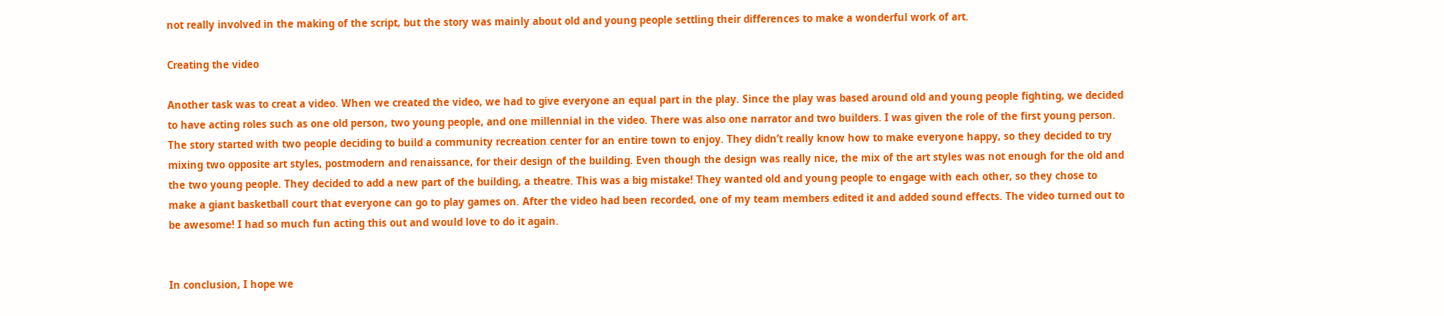not really involved in the making of the script, but the story was mainly about old and young people settling their differences to make a wonderful work of art.

Creating the video

Another task was to creat a video. When we created the video, we had to give everyone an equal part in the play. Since the play was based around old and young people fighting, we decided to have acting roles such as one old person, two young people, and one millennial in the video. There was also one narrator and two builders. I was given the role of the first young person. The story started with two people deciding to build a community recreation center for an entire town to enjoy. They didn’t really know how to make everyone happy, so they decided to try mixing two opposite art styles, postmodern and renaissance, for their design of the building. Even though the design was really nice, the mix of the art styles was not enough for the old and the two young people. They decided to add a new part of the building, a theatre. This was a big mistake! They wanted old and young people to engage with each other, so they chose to make a giant basketball court that everyone can go to play games on. After the video had been recorded, one of my team members edited it and added sound effects. The video turned out to be awesome! I had so much fun acting this out and would love to do it again.


In conclusion, I hope we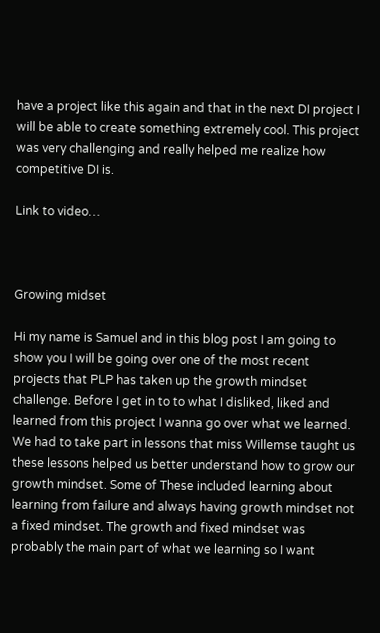have a project like this again and that in the next DI project I will be able to create something extremely cool. This project was very challenging and really helped me realize how competitive DI is.

Link to video…



Growing midset

Hi my name is Samuel and in this blog post I am going to show you I will be going over one of the most recent projects that PLP has taken up the growth mindset challenge. Before I get in to to what I disliked, liked and learned from this project I wanna go over what we learned. We had to take part in lessons that miss Willemse taught us these lessons helped us better understand how to grow our growth mindset. Some of These included learning about learning from failure and always having growth mindset not a fixed mindset. The growth and fixed mindset was probably the main part of what we learning so I want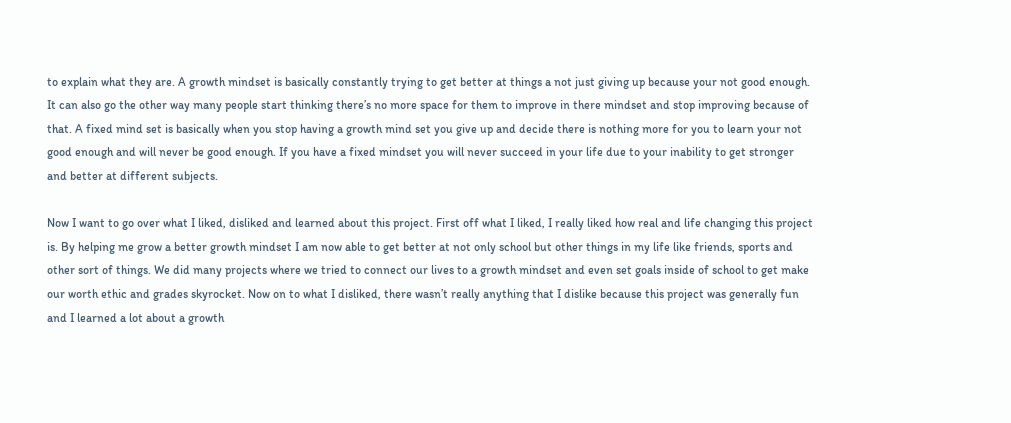to explain what they are. A growth mindset is basically constantly trying to get better at things a not just giving up because your not good enough. It can also go the other way many people start thinking there’s no more space for them to improve in there mindset and stop improving because of that. A fixed mind set is basically when you stop having a growth mind set you give up and decide there is nothing more for you to learn your not good enough and will never be good enough. If you have a fixed mindset you will never succeed in your life due to your inability to get stronger and better at different subjects.

Now I want to go over what I liked, disliked and learned about this project. First off what I liked, I really liked how real and life changing this project is. By helping me grow a better growth mindset I am now able to get better at not only school but other things in my life like friends, sports and other sort of things. We did many projects where we tried to connect our lives to a growth mindset and even set goals inside of school to get make our worth ethic and grades skyrocket. Now on to what I disliked, there wasn’t really anything that I dislike because this project was generally fun and I learned a lot about a growth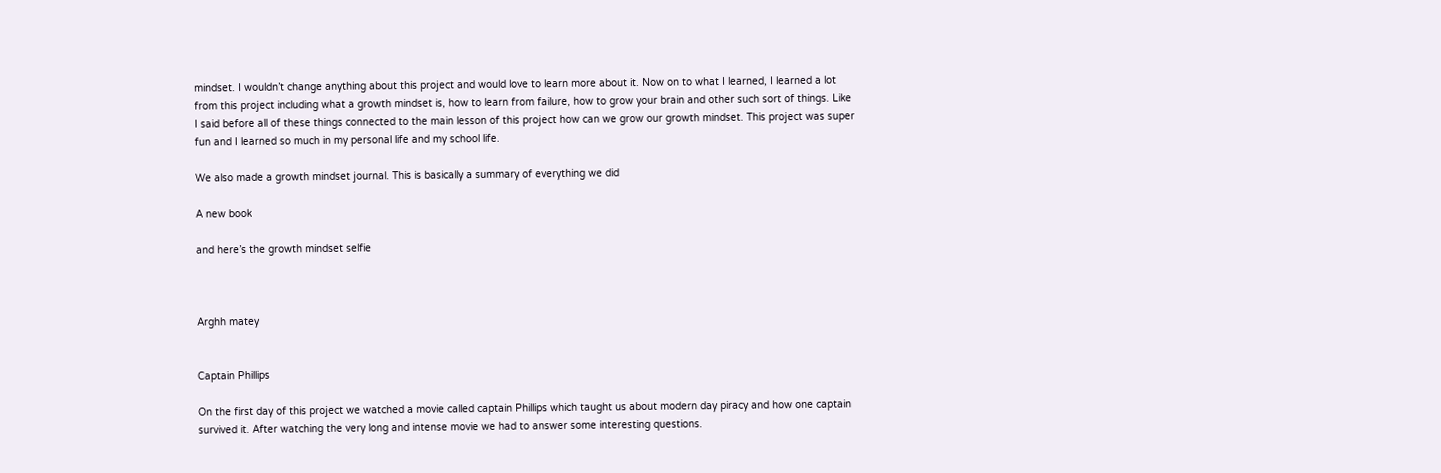mindset. I wouldn’t change anything about this project and would love to learn more about it. Now on to what I learned, I learned a lot from this project including what a growth mindset is, how to learn from failure, how to grow your brain and other such sort of things. Like I said before all of these things connected to the main lesson of this project how can we grow our growth mindset. This project was super fun and I learned so much in my personal life and my school life.

We also made a growth mindset journal. This is basically a summary of everything we did

A new book

and here’s the growth mindset selfie



Arghh matey


Captain Phillips

On the first day of this project we watched a movie called captain Phillips which taught us about modern day piracy and how one captain survived it. After watching the very long and intense movie we had to answer some interesting questions.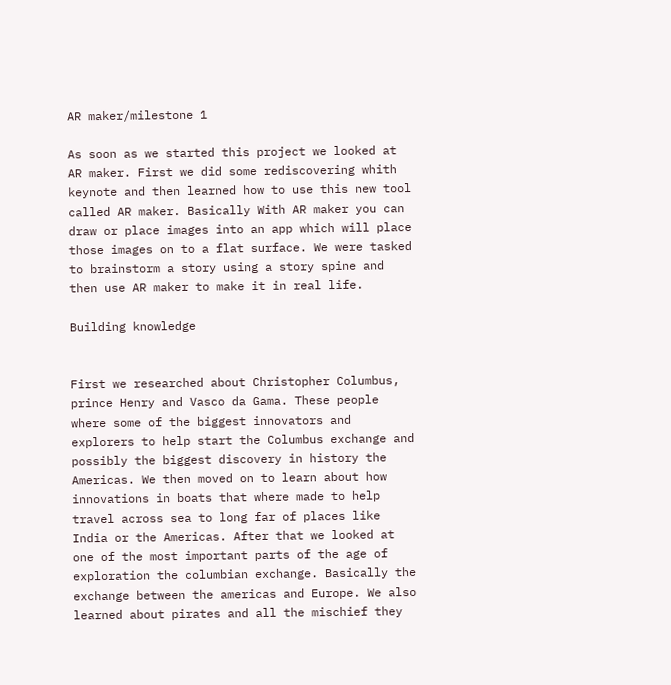AR maker/milestone 1

As soon as we started this project we looked at AR maker. First we did some rediscovering whith keynote and then learned how to use this new tool called AR maker. Basically With AR maker you can draw or place images into an app which will place those images on to a flat surface. We were tasked to brainstorm a story using a story spine and then use AR maker to make it in real life.

Building knowledge


First we researched about Christopher Columbus, prince Henry and Vasco da Gama. These people where some of the biggest innovators and explorers to help start the Columbus exchange and possibly the biggest discovery in history the Americas. We then moved on to learn about how innovations in boats that where made to help travel across sea to long far of places like India or the Americas. After that we looked at one of the most important parts of the age of exploration the columbian exchange. Basically the exchange between the americas and Europe. We also learned about pirates and all the mischief they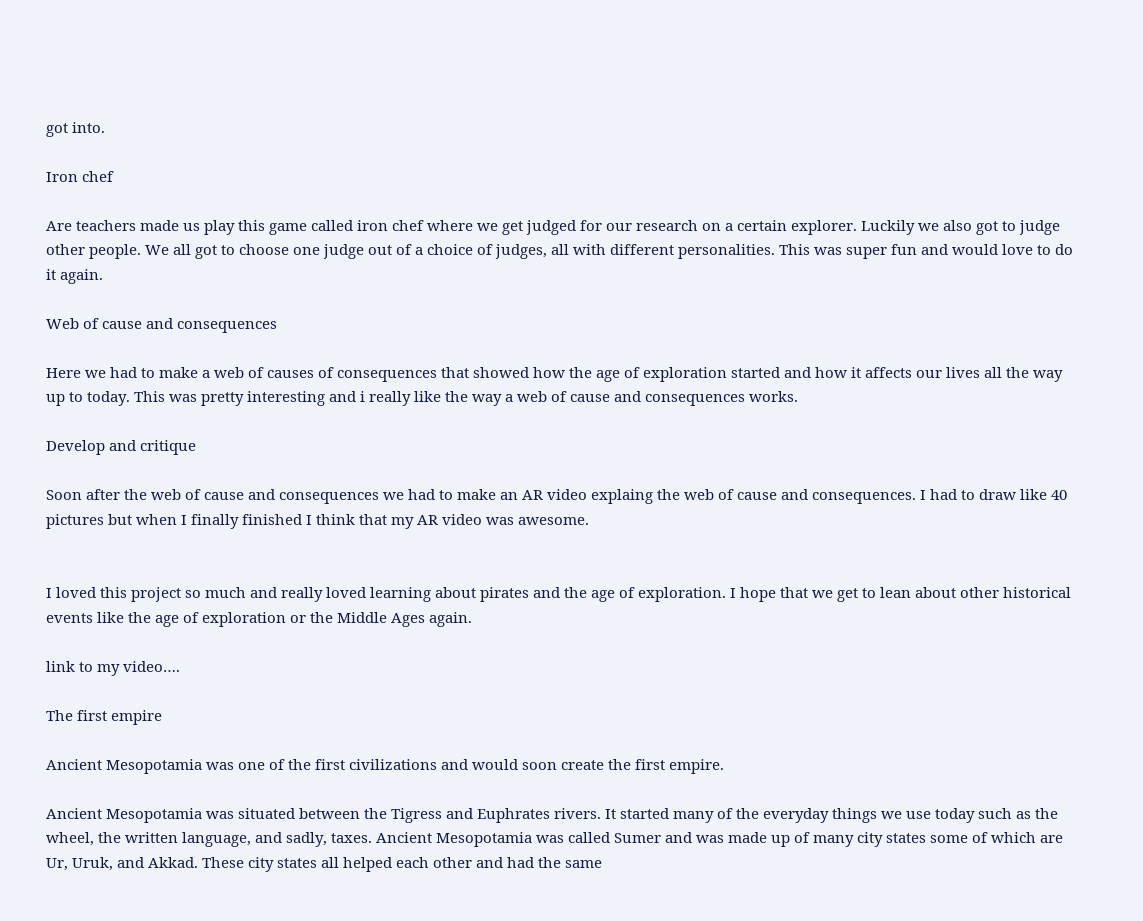got into.

Iron chef

Are teachers made us play this game called iron chef where we get judged for our research on a certain explorer. Luckily we also got to judge other people. We all got to choose one judge out of a choice of judges, all with different personalities. This was super fun and would love to do it again.

Web of cause and consequences

Here we had to make a web of causes of consequences that showed how the age of exploration started and how it affects our lives all the way up to today. This was pretty interesting and i really like the way a web of cause and consequences works.

Develop and critique

Soon after the web of cause and consequences we had to make an AR video explaing the web of cause and consequences. I had to draw like 40 pictures but when I finally finished I think that my AR video was awesome.


I loved this project so much and really loved learning about pirates and the age of exploration. I hope that we get to lean about other historical events like the age of exploration or the Middle Ages again.

link to my video….

The first empire

Ancient Mesopotamia was one of the first civilizations and would soon create the first empire.

Ancient Mesopotamia was situated between the Tigress and Euphrates rivers. It started many of the everyday things we use today such as the wheel, the written language, and sadly, taxes. Ancient Mesopotamia was called Sumer and was made up of many city states some of which are Ur, Uruk, and Akkad. These city states all helped each other and had the same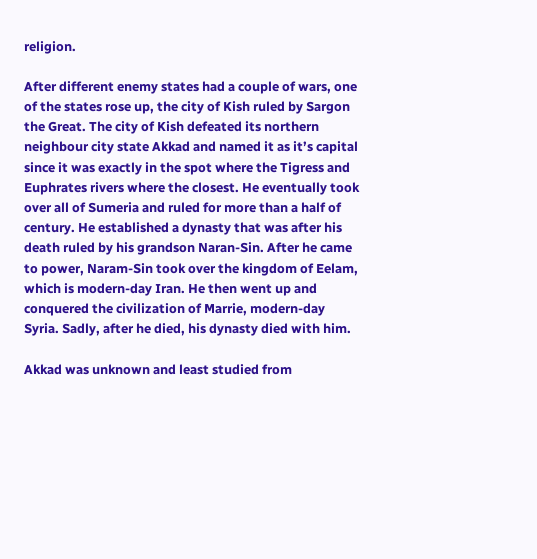religion.

After different enemy states had a couple of wars, one of the states rose up, the city of Kish ruled by Sargon the Great. The city of Kish defeated its northern neighbour city state Akkad and named it as it’s capital since it was exactly in the spot where the Tigress and Euphrates rivers where the closest. He eventually took over all of Sumeria and ruled for more than a half of century. He established a dynasty that was after his death ruled by his grandson Naran-Sin. After he came to power, Naram-Sin took over the kingdom of Eelam, which is modern-day Iran. He then went up and conquered the civilization of Marrie, modern-day Syria. Sadly, after he died, his dynasty died with him.

Akkad was unknown and least studied from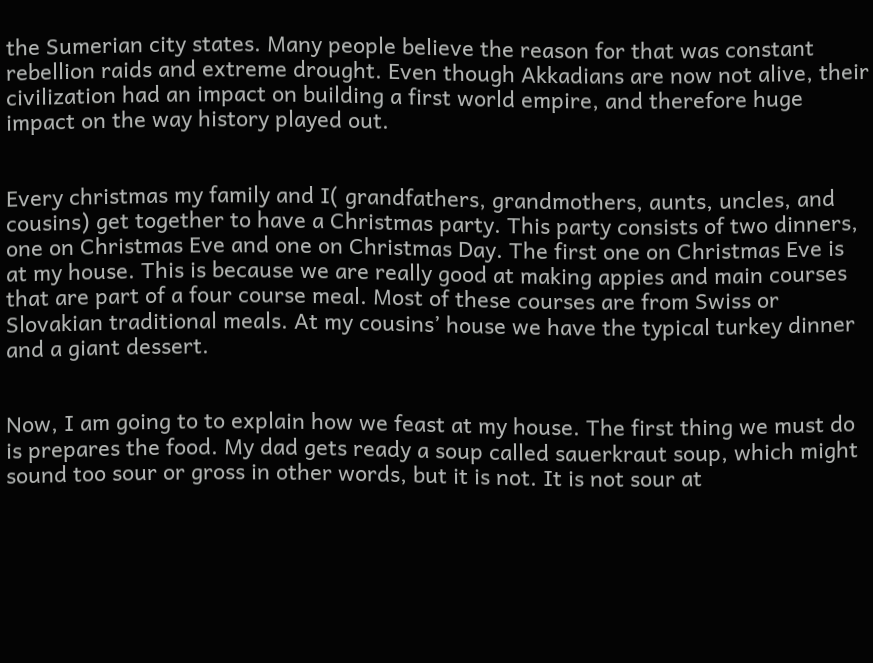the Sumerian city states. Many people believe the reason for that was constant rebellion raids and extreme drought. Even though Akkadians are now not alive, their civilization had an impact on building a first world empire, and therefore huge impact on the way history played out.


Every christmas my family and I( grandfathers, grandmothers, aunts, uncles, and cousins) get together to have a Christmas party. This party consists of two dinners, one on Christmas Eve and one on Christmas Day. The first one on Christmas Eve is at my house. This is because we are really good at making appies and main courses that are part of a four course meal. Most of these courses are from Swiss or Slovakian traditional meals. At my cousins’ house we have the typical turkey dinner and a giant dessert.


Now, I am going to to explain how we feast at my house. The first thing we must do is prepares the food. My dad gets ready a soup called sauerkraut soup, which might sound too sour or gross in other words, but it is not. It is not sour at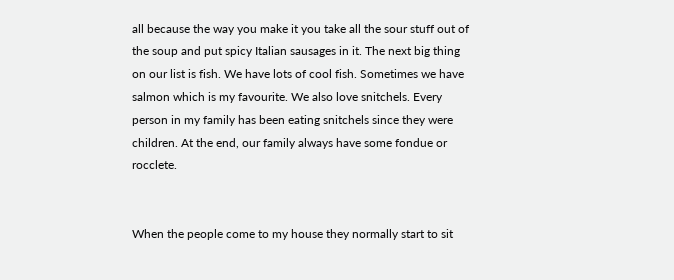all because the way you make it you take all the sour stuff out of the soup and put spicy Italian sausages in it. The next big thing on our list is fish. We have lots of cool fish. Sometimes we have salmon which is my favourite. We also love snitchels. Every person in my family has been eating snitchels since they were children. At the end, our family always have some fondue or rocclete.


When the people come to my house they normally start to sit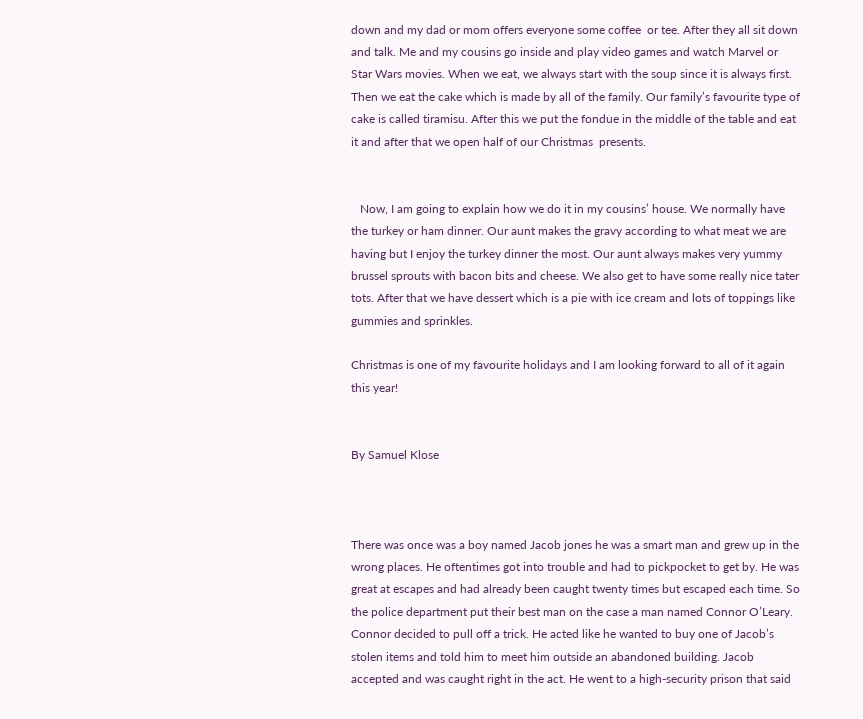down and my dad or mom offers everyone some coffee  or tee. After they all sit down and talk. Me and my cousins go inside and play video games and watch Marvel or Star Wars movies. When we eat, we always start with the soup since it is always first. Then we eat the cake which is made by all of the family. Our family’s favourite type of cake is called tiramisu. After this we put the fondue in the middle of the table and eat it and after that we open half of our Christmas  presents.


   Now, I am going to explain how we do it in my cousins’ house. We normally have the turkey or ham dinner. Our aunt makes the gravy according to what meat we are having but I enjoy the turkey dinner the most. Our aunt always makes very yummy brussel sprouts with bacon bits and cheese. We also get to have some really nice tater tots. After that we have dessert which is a pie with ice cream and lots of toppings like gummies and sprinkles.

Christmas is one of my favourite holidays and I am looking forward to all of it again this year!


By Samuel Klose



There was once was a boy named Jacob jones he was a smart man and grew up in the wrong places. He oftentimes got into trouble and had to pickpocket to get by. He was great at escapes and had already been caught twenty times but escaped each time. So the police department put their best man on the case a man named Connor O’Leary. Connor decided to pull off a trick. He acted like he wanted to buy one of Jacob’s stolen items and told him to meet him outside an abandoned building. Jacob accepted and was caught right in the act. He went to a high-security prison that said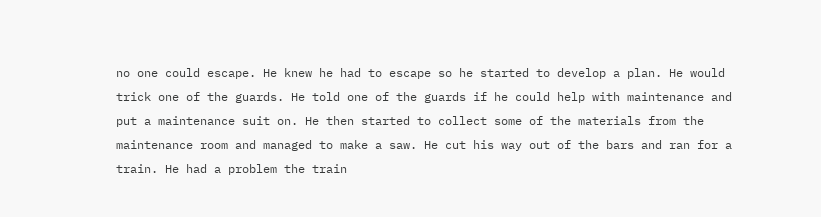no one could escape. He knew he had to escape so he started to develop a plan. He would trick one of the guards. He told one of the guards if he could help with maintenance and put a maintenance suit on. He then started to collect some of the materials from the maintenance room and managed to make a saw. He cut his way out of the bars and ran for a train. He had a problem the train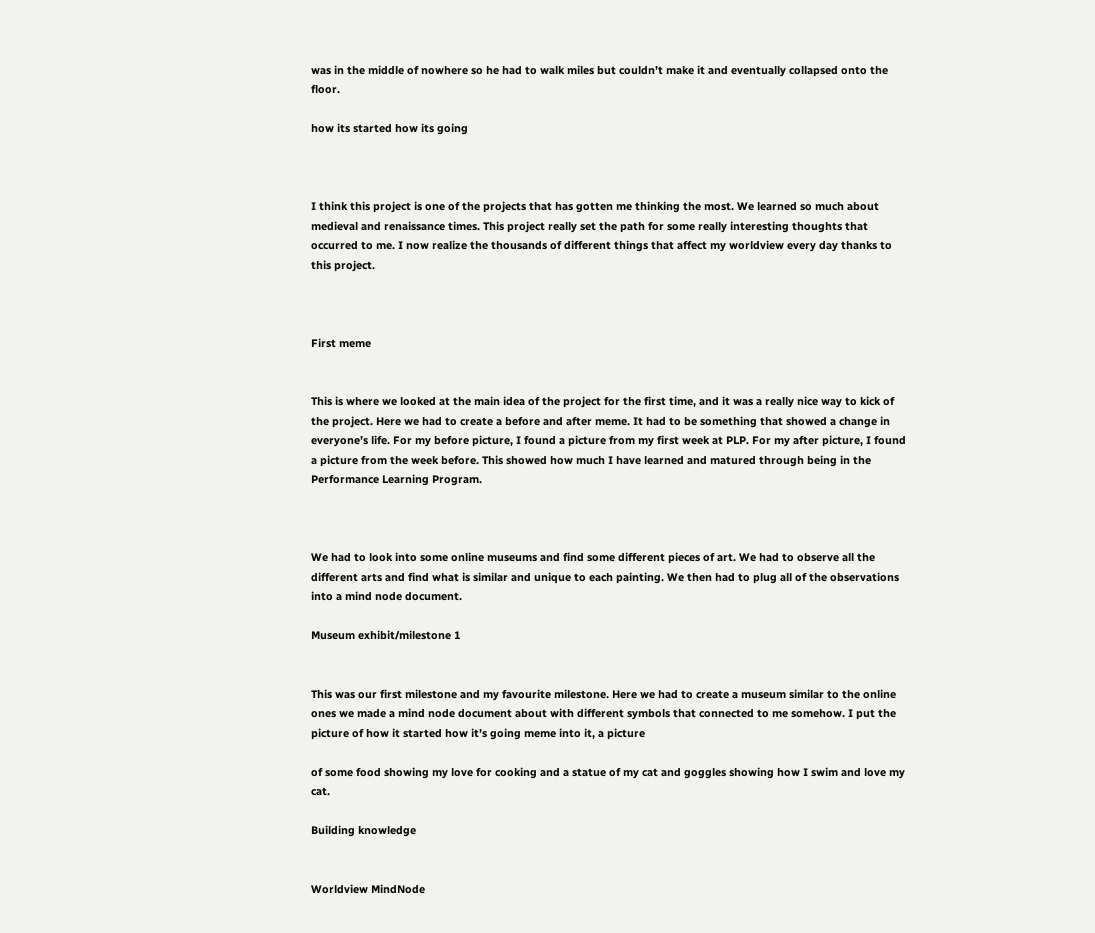was in the middle of nowhere so he had to walk miles but couldn’t make it and eventually collapsed onto the floor.

how its started how its going



I think this project is one of the projects that has gotten me thinking the most. We learned so much about medieval and renaissance times. This project really set the path for some really interesting thoughts that occurred to me. I now realize the thousands of different things that affect my worldview every day thanks to this project.



First meme


This is where we looked at the main idea of the project for the first time, and it was a really nice way to kick of the project. Here we had to create a before and after meme. It had to be something that showed a change in everyone’s life. For my before picture, I found a picture from my first week at PLP. For my after picture, I found a picture from the week before. This showed how much I have learned and matured through being in the Performance Learning Program.



We had to look into some online museums and find some different pieces of art. We had to observe all the different arts and find what is similar and unique to each painting. We then had to plug all of the observations into a mind node document.

Museum exhibit/milestone 1


This was our first milestone and my favourite milestone. Here we had to create a museum similar to the online ones we made a mind node document about with different symbols that connected to me somehow. I put the picture of how it started how it’s going meme into it, a picture

of some food showing my love for cooking and a statue of my cat and goggles showing how I swim and love my cat.

Building knowledge


Worldview MindNode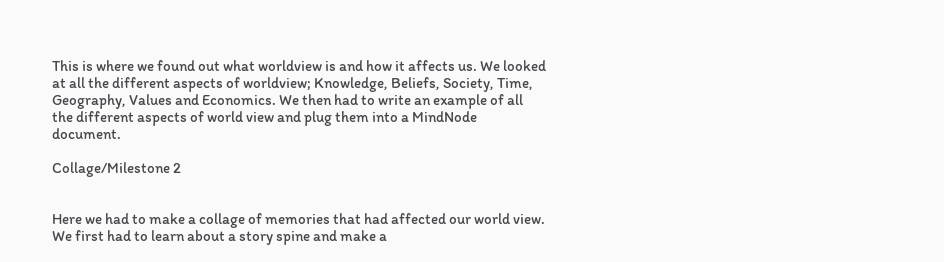This is where we found out what worldview is and how it affects us. We looked at all the different aspects of worldview; Knowledge, Beliefs, Society, Time, Geography, Values and Economics. We then had to write an example of all the different aspects of world view and plug them into a MindNode document.

Collage/Milestone 2


Here we had to make a collage of memories that had affected our world view. We first had to learn about a story spine and make a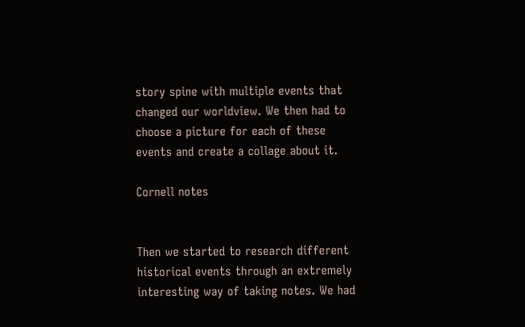story spine with multiple events that changed our worldview. We then had to choose a picture for each of these events and create a collage about it.

Cornell notes


Then we started to research different historical events through an extremely interesting way of taking notes. We had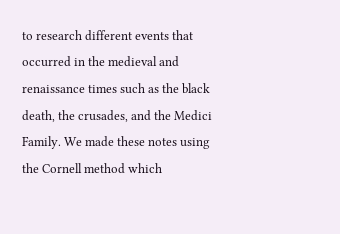to research different events that occurred in the medieval and renaissance times such as the black death, the crusades, and the Medici Family. We made these notes using the Cornell method which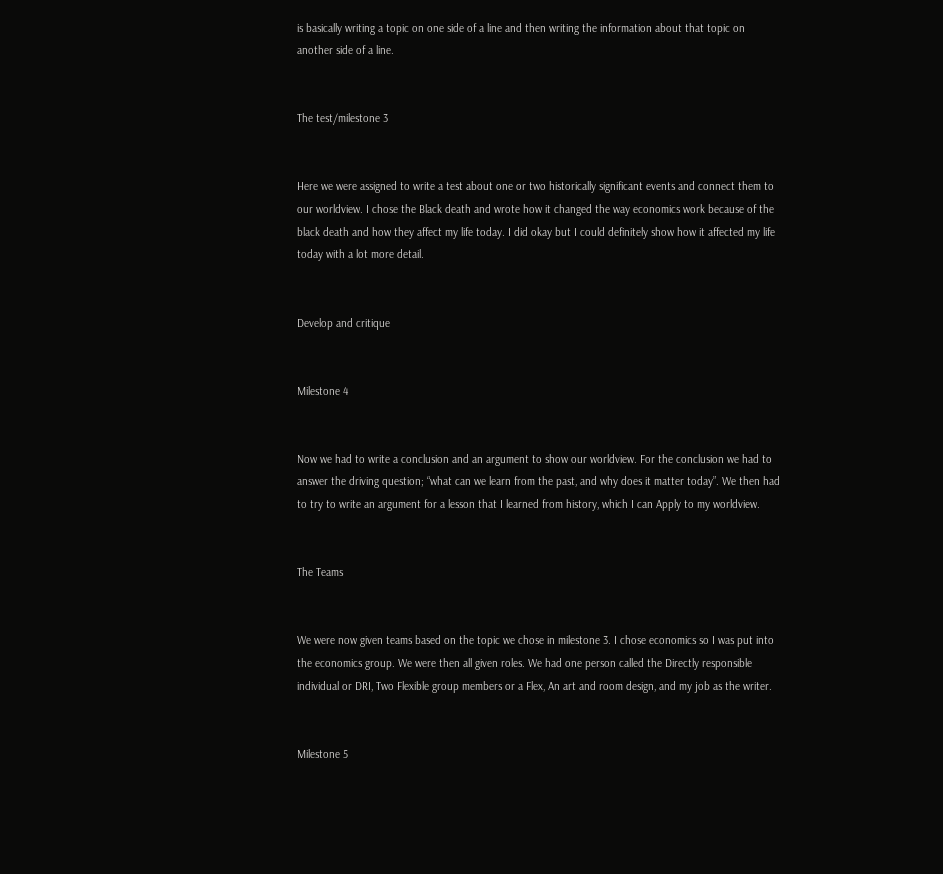is basically writing a topic on one side of a line and then writing the information about that topic on another side of a line.


The test/milestone 3


Here we were assigned to write a test about one or two historically significant events and connect them to our worldview. I chose the Black death and wrote how it changed the way economics work because of the black death and how they affect my life today. I did okay but I could definitely show how it affected my life today with a lot more detail.


Develop and critique


Milestone 4


Now we had to write a conclusion and an argument to show our worldview. For the conclusion we had to answer the driving question; “what can we learn from the past, and why does it matter today”. We then had to try to write an argument for a lesson that I learned from history, which I can Apply to my worldview.


The Teams


We were now given teams based on the topic we chose in milestone 3. I chose economics so I was put into the economics group. We were then all given roles. We had one person called the Directly responsible individual or DRI, Two Flexible group members or a Flex, An art and room design, and my job as the writer.


Milestone 5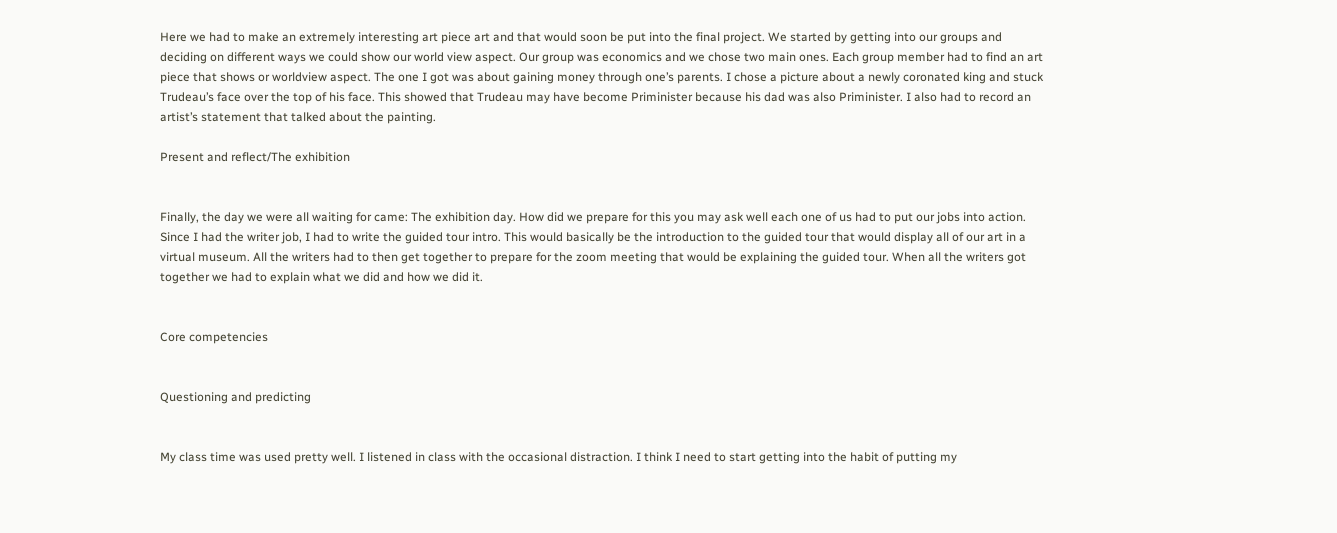Here we had to make an extremely interesting art piece art and that would soon be put into the final project. We started by getting into our groups and deciding on different ways we could show our world view aspect. Our group was economics and we chose two main ones. Each group member had to find an art piece that shows or worldview aspect. The one I got was about gaining money through one’s parents. I chose a picture about a newly coronated king and stuck Trudeau’s face over the top of his face. This showed that Trudeau may have become Priminister because his dad was also Priminister. I also had to record an artist’s statement that talked about the painting.

Present and reflect/The exhibition


Finally, the day we were all waiting for came: The exhibition day. How did we prepare for this you may ask well each one of us had to put our jobs into action. Since I had the writer job, I had to write the guided tour intro. This would basically be the introduction to the guided tour that would display all of our art in a virtual museum. All the writers had to then get together to prepare for the zoom meeting that would be explaining the guided tour. When all the writers got together we had to explain what we did and how we did it.


Core competencies


Questioning and predicting


My class time was used pretty well. I listened in class with the occasional distraction. I think I need to start getting into the habit of putting my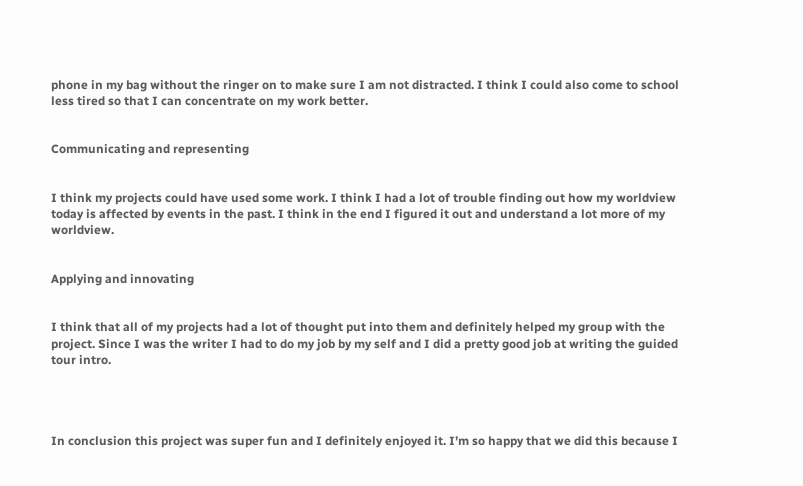phone in my bag without the ringer on to make sure I am not distracted. I think I could also come to school less tired so that I can concentrate on my work better.


Communicating and representing


I think my projects could have used some work. I think I had a lot of trouble finding out how my worldview today is affected by events in the past. I think in the end I figured it out and understand a lot more of my worldview.


Applying and innovating


I think that all of my projects had a lot of thought put into them and definitely helped my group with the project. Since I was the writer I had to do my job by my self and I did a pretty good job at writing the guided tour intro.




In conclusion this project was super fun and I definitely enjoyed it. I’m so happy that we did this because I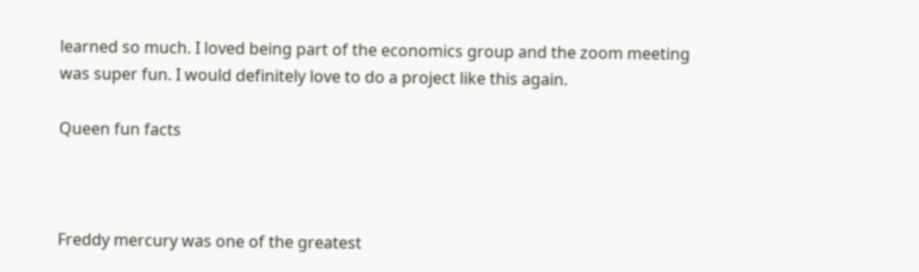learned so much. I loved being part of the economics group and the zoom meeting was super fun. I would definitely love to do a project like this again.

Queen fun facts



Freddy mercury was one of the greatest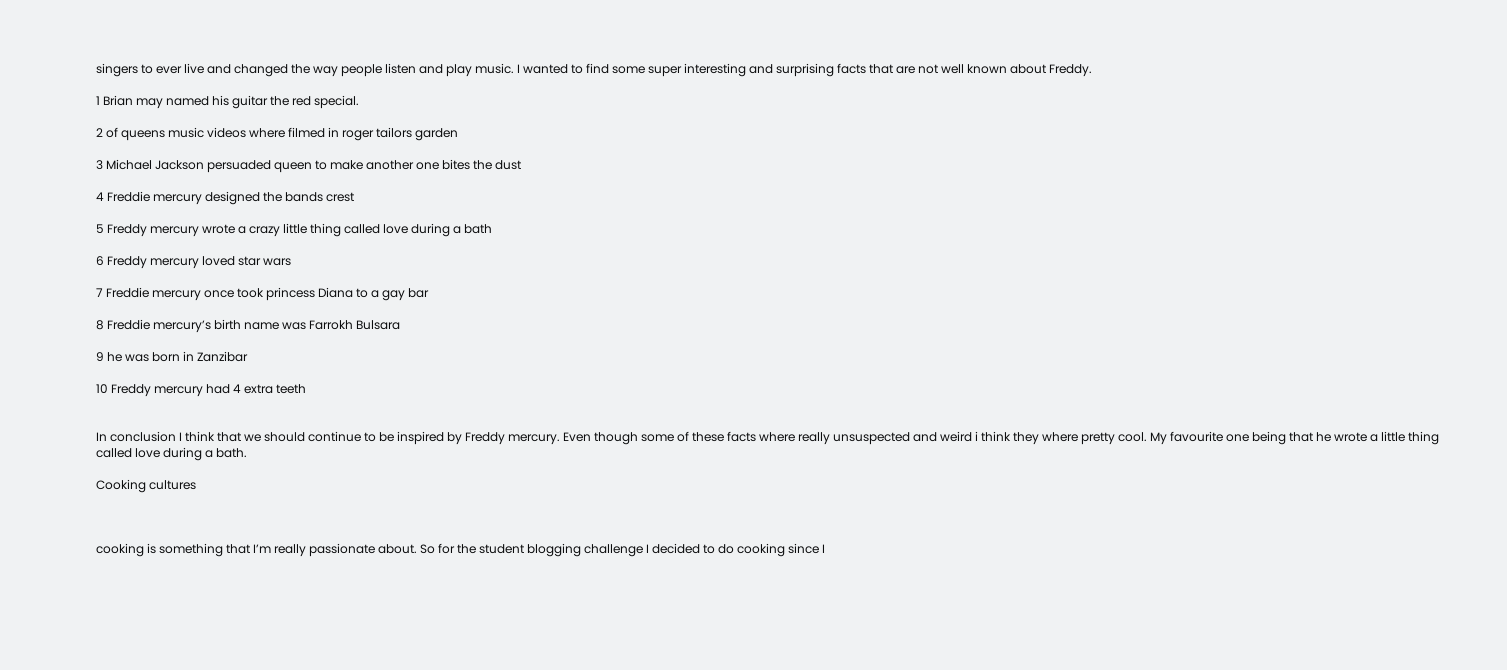singers to ever live and changed the way people listen and play music. I wanted to find some super interesting and surprising facts that are not well known about Freddy.

1 Brian may named his guitar the red special.

2 of queens music videos where filmed in roger tailors garden

3 Michael Jackson persuaded queen to make another one bites the dust

4 Freddie mercury designed the bands crest

5 Freddy mercury wrote a crazy little thing called love during a bath

6 Freddy mercury loved star wars

7 Freddie mercury once took princess Diana to a gay bar

8 Freddie mercury’s birth name was Farrokh Bulsara

9 he was born in Zanzibar

10 Freddy mercury had 4 extra teeth


In conclusion I think that we should continue to be inspired by Freddy mercury. Even though some of these facts where really unsuspected and weird i think they where pretty cool. My favourite one being that he wrote a little thing called love during a bath.

Cooking cultures



cooking is something that I’m really passionate about. So for the student blogging challenge I decided to do cooking since I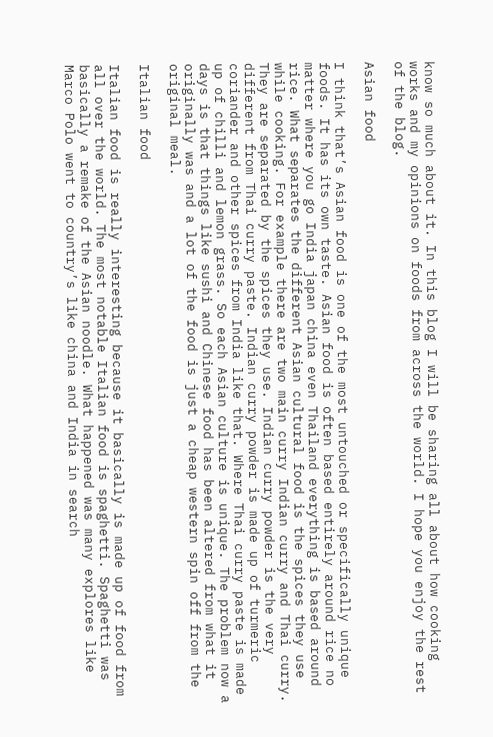know so much about it. In this blog I will be sharing all about how cooking works and my opinions on foods from across the world. I hope you enjoy the rest of the blog.

Asian food

I think that’s Asian food is one of the most untouched or specifically unique foods. It has its own taste. Asian food is often based entirely around rice no matter where you go India japan china even Thailand everything is based around rice. What separates the different Asian cultural food is the spices they use while cooking. For example there are two main curry Indian curry and Thai curry. They are separated by the spices they use. Indian curry powder is the very different from Thai curry paste. Indian curry powder is made up of turmeric coriander and other spices from India like that. Where Thai curry paste is made up of chilli and lemon grass. So each Asian culture is unique. The problem now a days is that things like sushi and Chinese food has been altered from what it originally was and a lot of the food is just a cheap western spin off from the original meal.

Italian food

Italian food is really interesting because it basically is made up of food from all over the world. The most notable Italian food is spaghetti. Spaghetti was basically a remake of the Asian noodle. What happened was many explores like Marco Polo went to country’s like china and India in search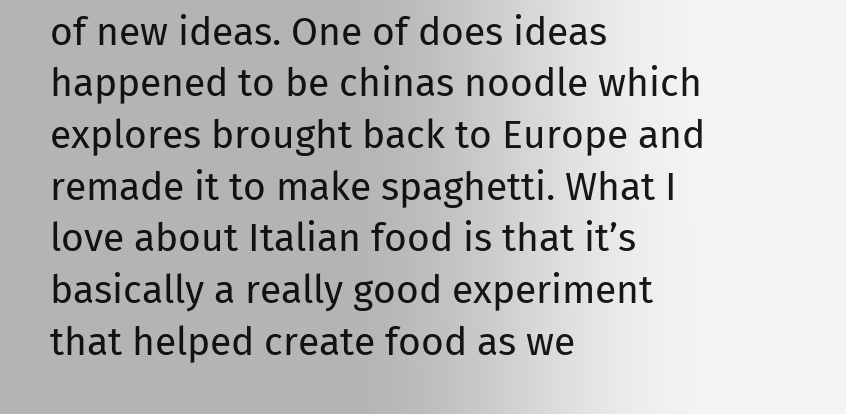of new ideas. One of does ideas happened to be chinas noodle which explores brought back to Europe and remade it to make spaghetti. What I love about Italian food is that it’s basically a really good experiment that helped create food as we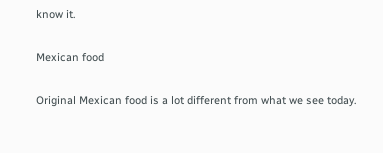know it.

Mexican food

Original Mexican food is a lot different from what we see today.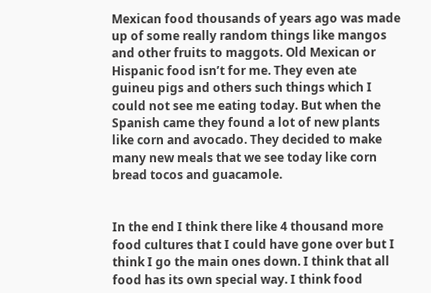Mexican food thousands of years ago was made up of some really random things like mangos and other fruits to maggots. Old Mexican or Hispanic food isn’t for me. They even ate guineu pigs and others such things which I could not see me eating today. But when the Spanish came they found a lot of new plants like corn and avocado. They decided to make many new meals that we see today like corn bread tocos and guacamole.


In the end I think there like 4 thousand more food cultures that I could have gone over but I think I go the main ones down. I think that all food has its own special way. I think food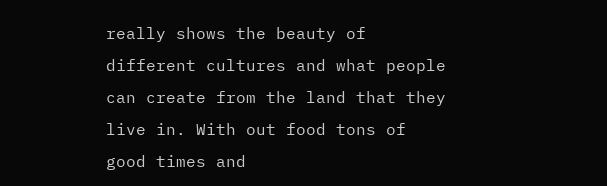really shows the beauty of different cultures and what people can create from the land that they live in. With out food tons of good times and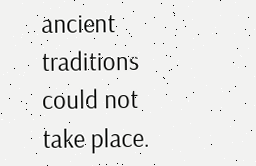ancient traditions could not take place.